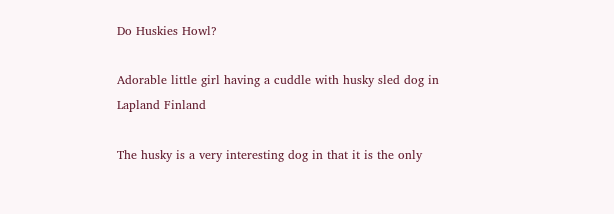Do Huskies Howl?

Adorable little girl having a cuddle with husky sled dog in Lapland Finland

The husky is a very interesting dog in that it is the only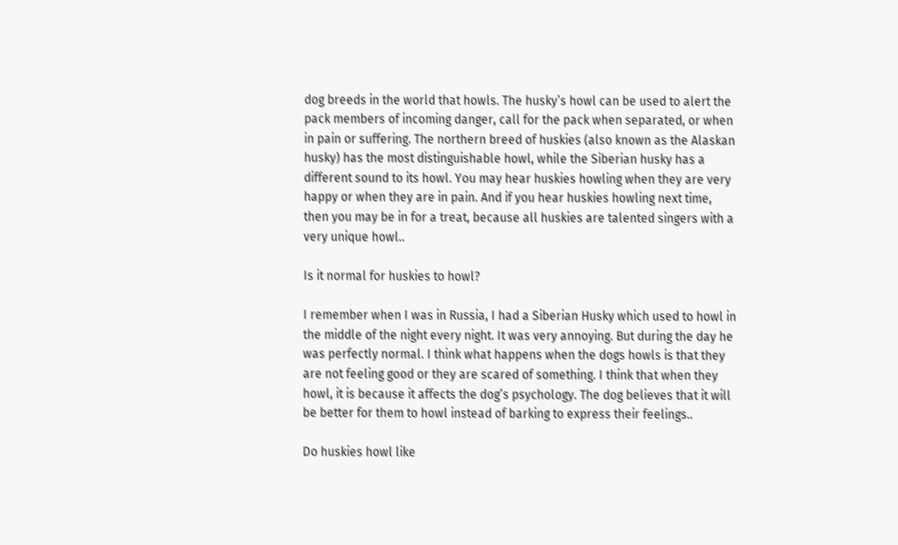dog breeds in the world that howls. The husky’s howl can be used to alert the pack members of incoming danger, call for the pack when separated, or when in pain or suffering. The northern breed of huskies (also known as the Alaskan husky) has the most distinguishable howl, while the Siberian husky has a different sound to its howl. You may hear huskies howling when they are very happy or when they are in pain. And if you hear huskies howling next time, then you may be in for a treat, because all huskies are talented singers with a very unique howl..

Is it normal for huskies to howl?

I remember when I was in Russia, I had a Siberian Husky which used to howl in the middle of the night every night. It was very annoying. But during the day he was perfectly normal. I think what happens when the dogs howls is that they are not feeling good or they are scared of something. I think that when they howl, it is because it affects the dog’s psychology. The dog believes that it will be better for them to howl instead of barking to express their feelings..

Do huskies howl like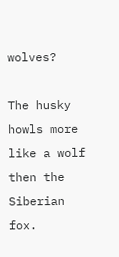wolves?

The husky howls more like a wolf then the Siberian fox.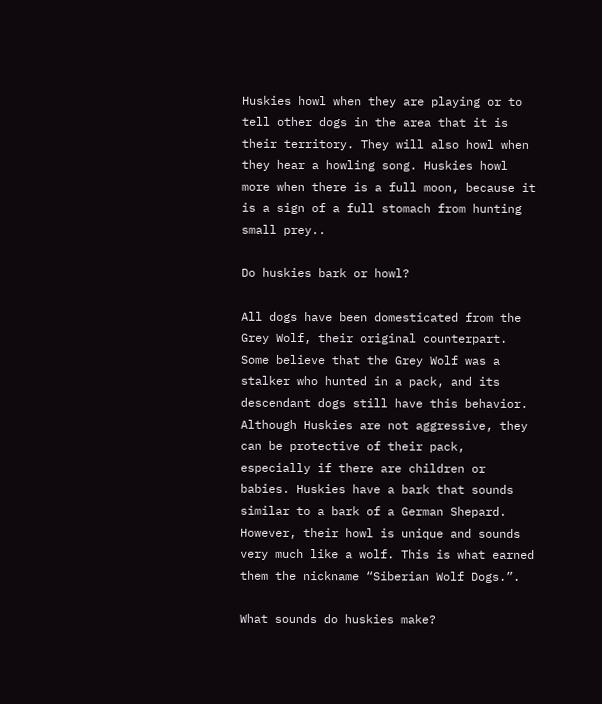Huskies howl when they are playing or to tell other dogs in the area that it is their territory. They will also howl when they hear a howling song. Huskies howl more when there is a full moon, because it is a sign of a full stomach from hunting small prey..

Do huskies bark or howl?

All dogs have been domesticated from the Grey Wolf, their original counterpart. Some believe that the Grey Wolf was a stalker who hunted in a pack, and its descendant dogs still have this behavior. Although Huskies are not aggressive, they can be protective of their pack, especially if there are children or babies. Huskies have a bark that sounds similar to a bark of a German Shepard. However, their howl is unique and sounds very much like a wolf. This is what earned them the nickname “Siberian Wolf Dogs.”.

What sounds do huskies make?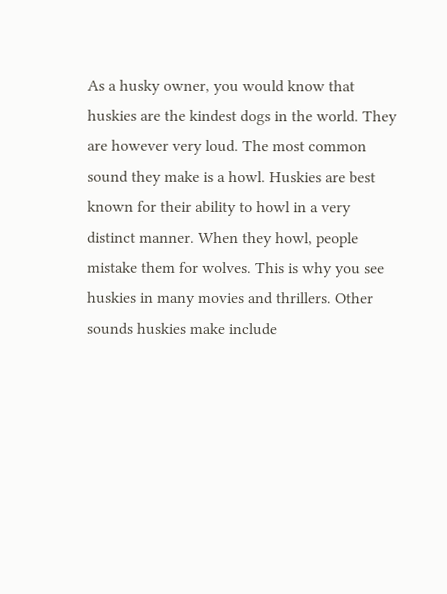As a husky owner, you would know that huskies are the kindest dogs in the world. They are however very loud. The most common sound they make is a howl. Huskies are best known for their ability to howl in a very distinct manner. When they howl, people mistake them for wolves. This is why you see huskies in many movies and thrillers. Other sounds huskies make include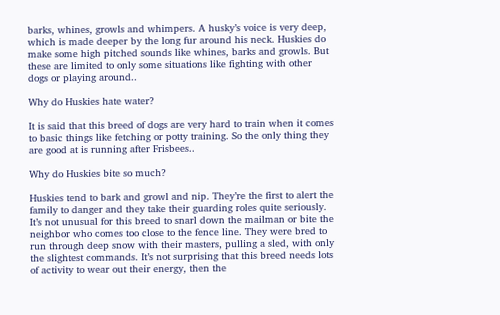barks, whines, growls and whimpers. A husky’s voice is very deep, which is made deeper by the long fur around his neck. Huskies do make some high pitched sounds like whines, barks and growls. But these are limited to only some situations like fighting with other dogs or playing around..

Why do Huskies hate water?

It is said that this breed of dogs are very hard to train when it comes to basic things like fetching or potty training. So the only thing they are good at is running after Frisbees..

Why do Huskies bite so much?

Huskies tend to bark and growl and nip. They’re the first to alert the family to danger and they take their guarding roles quite seriously. It’s not unusual for this breed to snarl down the mailman or bite the neighbor who comes too close to the fence line. They were bred to run through deep snow with their masters, pulling a sled, with only the slightest commands. It’s not surprising that this breed needs lots of activity to wear out their energy, then the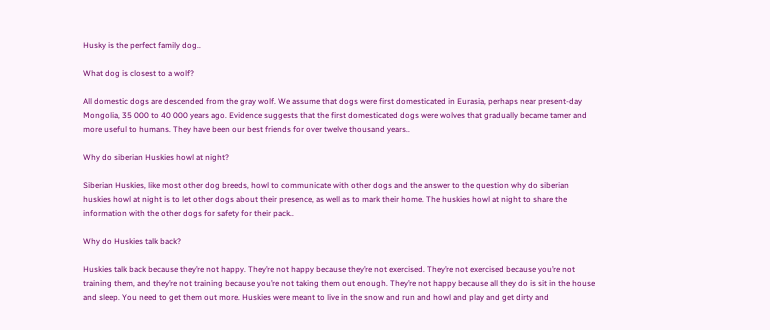Husky is the perfect family dog..

What dog is closest to a wolf?

All domestic dogs are descended from the gray wolf. We assume that dogs were first domesticated in Eurasia, perhaps near present-day Mongolia, 35 000 to 40 000 years ago. Evidence suggests that the first domesticated dogs were wolves that gradually became tamer and more useful to humans. They have been our best friends for over twelve thousand years..

Why do siberian Huskies howl at night?

Siberian Huskies, like most other dog breeds, howl to communicate with other dogs and the answer to the question why do siberian huskies howl at night is to let other dogs about their presence, as well as to mark their home. The huskies howl at night to share the information with the other dogs for safety for their pack..

Why do Huskies talk back?

Huskies talk back because they’re not happy. They’re not happy because they’re not exercised. They’re not exercised because you’re not training them, and they’re not training because you’re not taking them out enough. They’re not happy because all they do is sit in the house and sleep. You need to get them out more. Huskies were meant to live in the snow and run and howl and play and get dirty and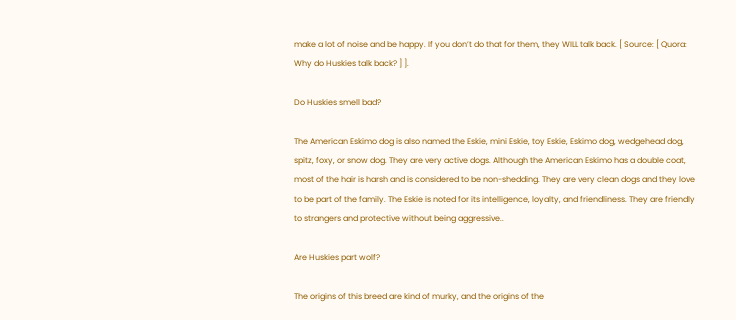make a lot of noise and be happy. If you don’t do that for them, they WILL talk back. [ Source: [ Quora: Why do Huskies talk back? ] ].

Do Huskies smell bad?

The American Eskimo dog is also named the Eskie, mini Eskie, toy Eskie, Eskimo dog, wedgehead dog, spitz, foxy, or snow dog. They are very active dogs. Although the American Eskimo has a double coat, most of the hair is harsh and is considered to be non-shedding. They are very clean dogs and they love to be part of the family. The Eskie is noted for its intelligence, loyalty, and friendliness. They are friendly to strangers and protective without being aggressive..

Are Huskies part wolf?

The origins of this breed are kind of murky, and the origins of the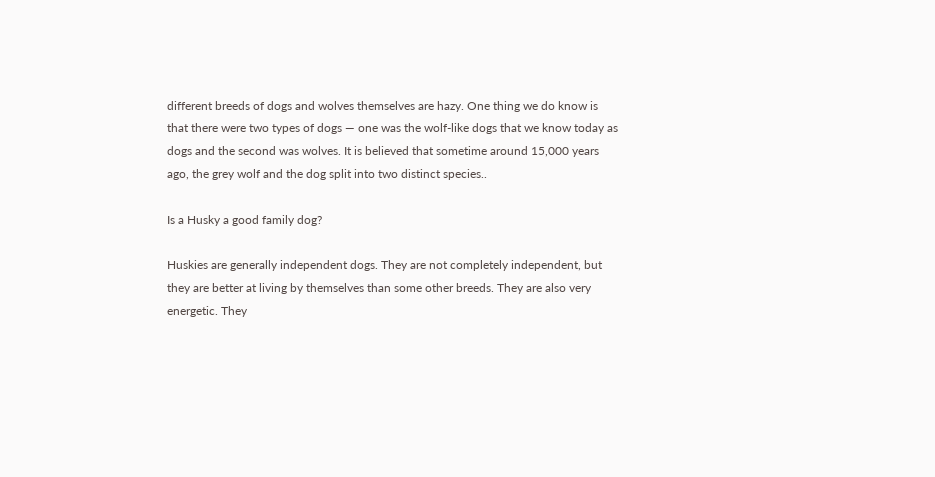different breeds of dogs and wolves themselves are hazy. One thing we do know is that there were two types of dogs — one was the wolf-like dogs that we know today as dogs and the second was wolves. It is believed that sometime around 15,000 years ago, the grey wolf and the dog split into two distinct species..

Is a Husky a good family dog?

Huskies are generally independent dogs. They are not completely independent, but they are better at living by themselves than some other breeds. They are also very energetic. They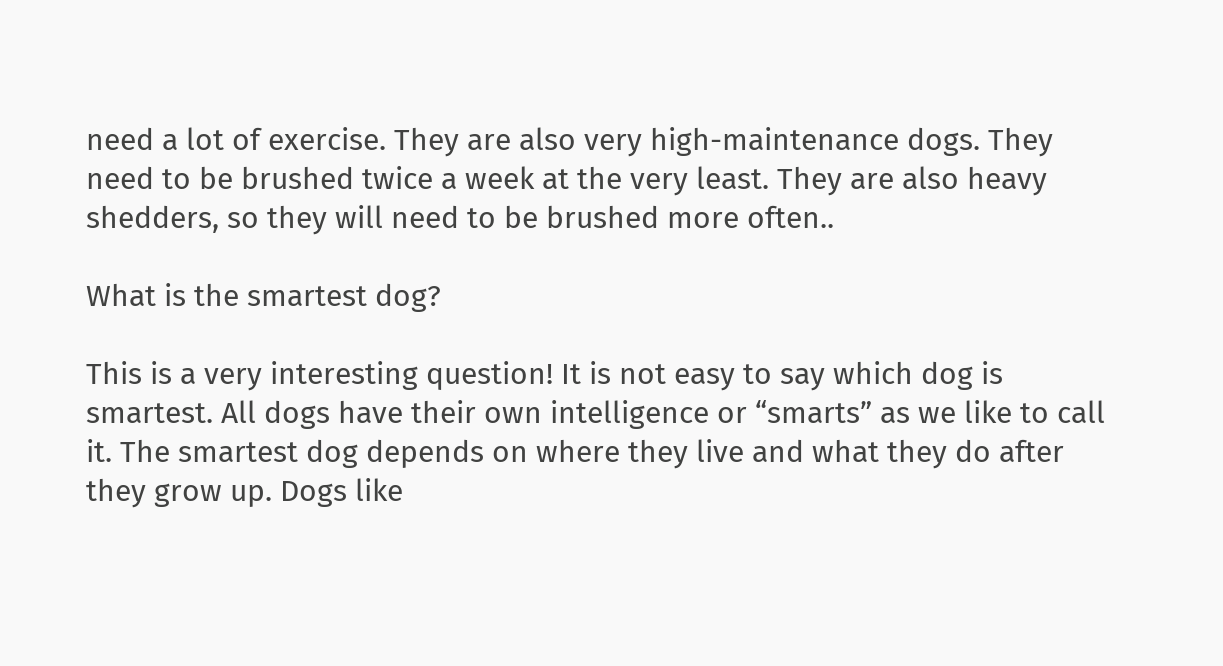need a lot of exercise. They are also very high-maintenance dogs. They need to be brushed twice a week at the very least. They are also heavy shedders, so they will need to be brushed more often..

What is the smartest dog?

This is a very interesting question! It is not easy to say which dog is smartest. All dogs have their own intelligence or “smarts” as we like to call it. The smartest dog depends on where they live and what they do after they grow up. Dogs like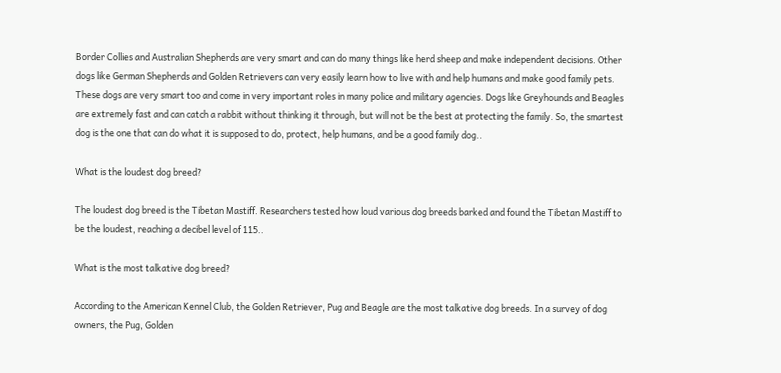Border Collies and Australian Shepherds are very smart and can do many things like herd sheep and make independent decisions. Other dogs like German Shepherds and Golden Retrievers can very easily learn how to live with and help humans and make good family pets. These dogs are very smart too and come in very important roles in many police and military agencies. Dogs like Greyhounds and Beagles are extremely fast and can catch a rabbit without thinking it through, but will not be the best at protecting the family. So, the smartest dog is the one that can do what it is supposed to do, protect, help humans, and be a good family dog..

What is the loudest dog breed?

The loudest dog breed is the Tibetan Mastiff. Researchers tested how loud various dog breeds barked and found the Tibetan Mastiff to be the loudest, reaching a decibel level of 115..

What is the most talkative dog breed?

According to the American Kennel Club, the Golden Retriever, Pug and Beagle are the most talkative dog breeds. In a survey of dog owners, the Pug, Golden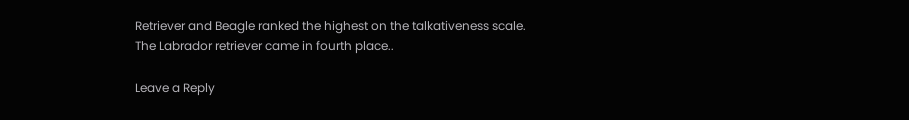Retriever and Beagle ranked the highest on the talkativeness scale. The Labrador retriever came in fourth place..

Leave a Reply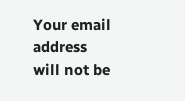Your email address will not be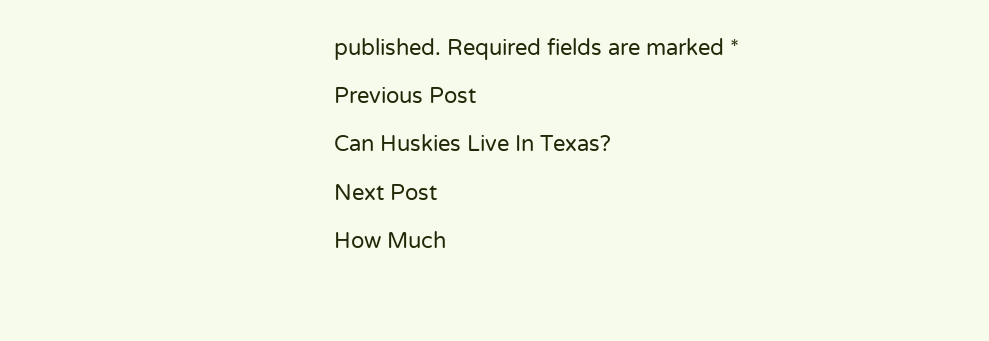published. Required fields are marked *

Previous Post

Can Huskies Live In Texas?

Next Post

How Much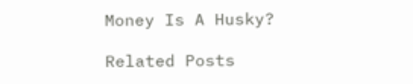Money Is A Husky?

Related Posts